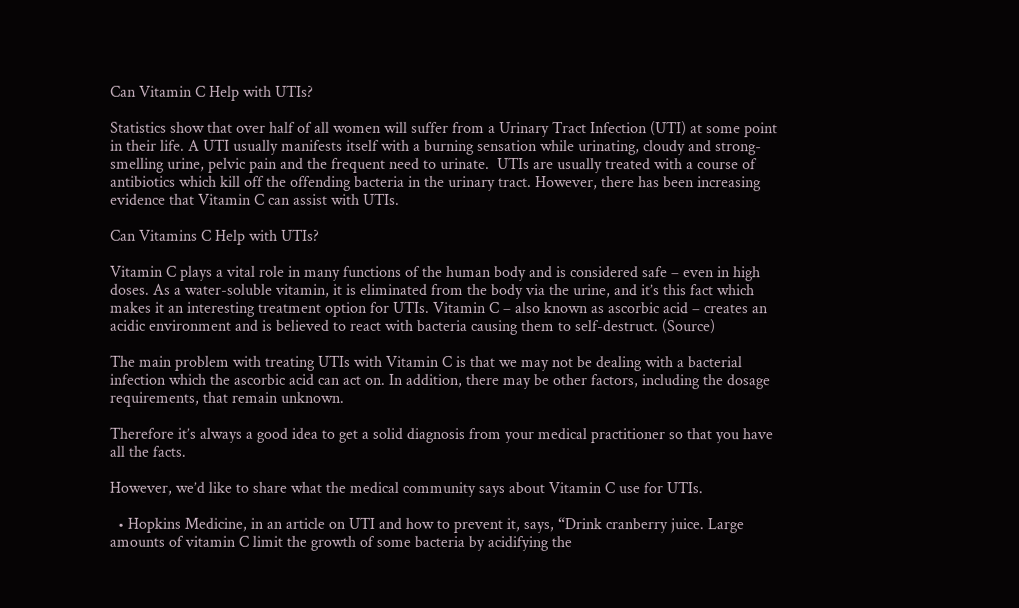Can Vitamin C Help with UTIs?

Statistics show that over half of all women will suffer from a Urinary Tract Infection (UTI) at some point in their life. A UTI usually manifests itself with a burning sensation while urinating, cloudy and strong-smelling urine, pelvic pain and the frequent need to urinate.  UTIs are usually treated with a course of antibiotics which kill off the offending bacteria in the urinary tract. However, there has been increasing evidence that Vitamin C can assist with UTIs.

Can Vitamins C Help with UTIs?

Vitamin C plays a vital role in many functions of the human body and is considered safe – even in high doses. As a water-soluble vitamin, it is eliminated from the body via the urine, and it’s this fact which makes it an interesting treatment option for UTIs. Vitamin C – also known as ascorbic acid – creates an acidic environment and is believed to react with bacteria causing them to self-destruct. (Source)

The main problem with treating UTIs with Vitamin C is that we may not be dealing with a bacterial infection which the ascorbic acid can act on. In addition, there may be other factors, including the dosage requirements, that remain unknown.

Therefore it’s always a good idea to get a solid diagnosis from your medical practitioner so that you have all the facts.

However, we’d like to share what the medical community says about Vitamin C use for UTIs.

  • Hopkins Medicine, in an article on UTI and how to prevent it, says, “Drink cranberry juice. Large amounts of vitamin C limit the growth of some bacteria by acidifying the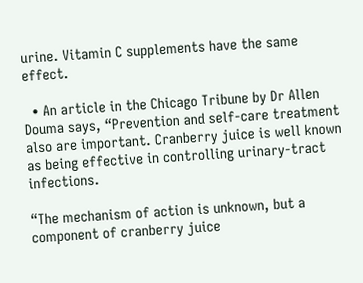urine. Vitamin C supplements have the same effect.

  • An article in the Chicago Tribune by Dr Allen Douma says, “Prevention and self-care treatment also are important. Cranberry juice is well known as being effective in controlling urinary-tract infections.

“The mechanism of action is unknown, but a component of cranberry juice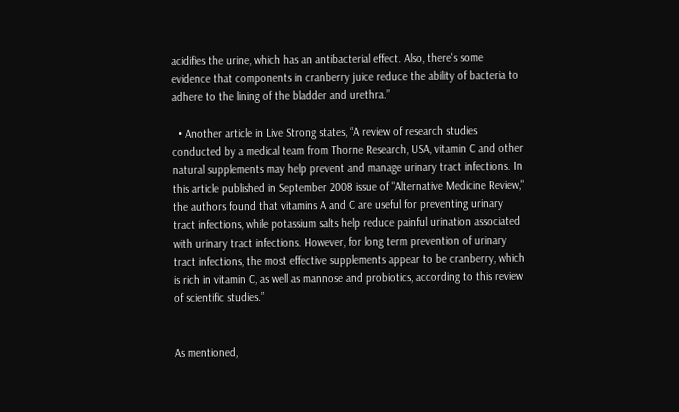acidifies the urine, which has an antibacterial effect. Also, there's some evidence that components in cranberry juice reduce the ability of bacteria to adhere to the lining of the bladder and urethra.”

  • Another article in Live Strong states, “A review of research studies conducted by a medical team from Thorne Research, USA, vitamin C and other natural supplements may help prevent and manage urinary tract infections. In this article published in September 2008 issue of "Alternative Medicine Review," the authors found that vitamins A and C are useful for preventing urinary tract infections, while potassium salts help reduce painful urination associated with urinary tract infections. However, for long term prevention of urinary tract infections, the most effective supplements appear to be cranberry, which is rich in vitamin C, as well as mannose and probiotics, according to this review of scientific studies.”


As mentioned,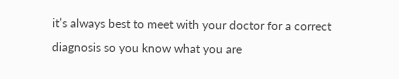it’s always best to meet with your doctor for a correct diagnosis so you know what you are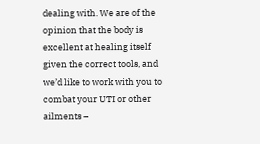dealing with. We are of the opinion that the body is excellent at healing itself given the correct tools, and we’d like to work with you to combat your UTI or other ailments –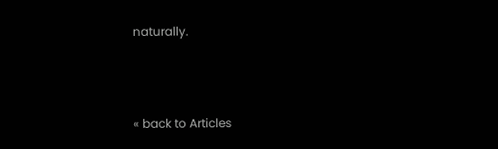naturally.



« back to Articles